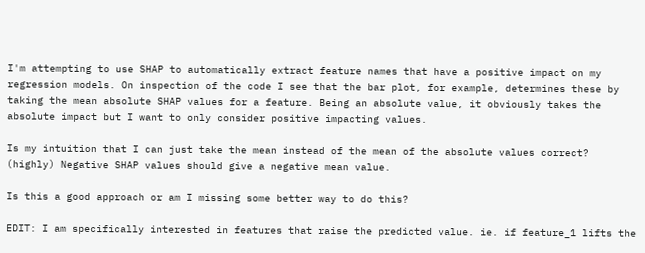I'm attempting to use SHAP to automatically extract feature names that have a positive impact on my regression models. On inspection of the code I see that the bar plot, for example, determines these by taking the mean absolute SHAP values for a feature. Being an absolute value, it obviously takes the absolute impact but I want to only consider positive impacting values.

Is my intuition that I can just take the mean instead of the mean of the absolute values correct? (highly) Negative SHAP values should give a negative mean value.

Is this a good approach or am I missing some better way to do this?

EDIT: I am specifically interested in features that raise the predicted value. ie. if feature_1 lifts the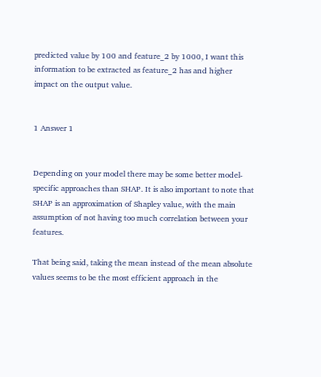predicted value by 100 and feature_2 by 1000, I want this information to be extracted as feature_2 has and higher impact on the output value.


1 Answer 1


Depending on your model there may be some better model-specific approaches than SHAP. It is also important to note that SHAP is an approximation of Shapley value, with the main assumption of not having too much correlation between your features.

That being said, taking the mean instead of the mean absolute values seems to be the most efficient approach in the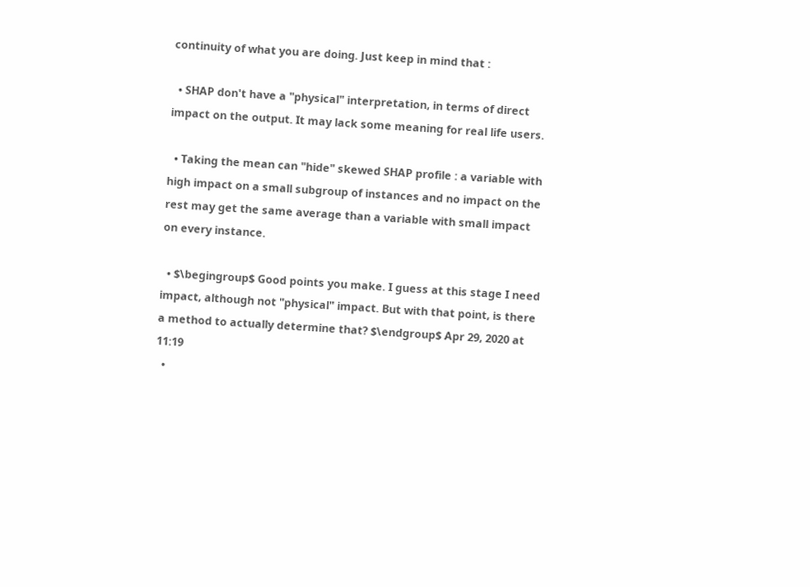continuity of what you are doing. Just keep in mind that :

  • SHAP don't have a "physical" interpretation, in terms of direct impact on the output. It may lack some meaning for real life users.

  • Taking the mean can "hide" skewed SHAP profile : a variable with high impact on a small subgroup of instances and no impact on the rest may get the same average than a variable with small impact on every instance.

  • $\begingroup$ Good points you make. I guess at this stage I need impact, although not "physical" impact. But with that point, is there a method to actually determine that? $\endgroup$ Apr 29, 2020 at 11:19
  •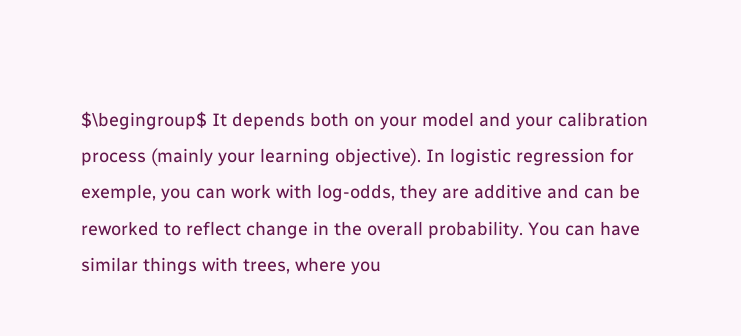$\begingroup$ It depends both on your model and your calibration process (mainly your learning objective). In logistic regression for exemple, you can work with log-odds, they are additive and can be reworked to reflect change in the overall probability. You can have similar things with trees, where you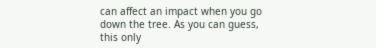can affect an impact when you go down the tree. As you can guess, this only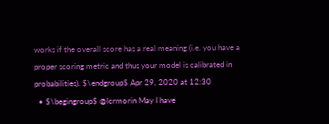works if the overall score has a real meaning (i.e. you have a proper scoring metric and thus your model is calibrated in probabilities). $\endgroup$ Apr 29, 2020 at 12:30
  • $\begingroup$ @lcrmorin May I have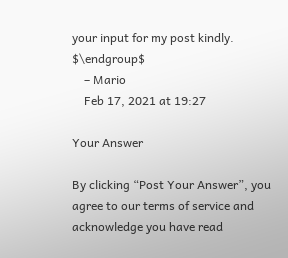your input for my post kindly. $\endgroup$
    – Mario
    Feb 17, 2021 at 19:27

Your Answer

By clicking “Post Your Answer”, you agree to our terms of service and acknowledge you have read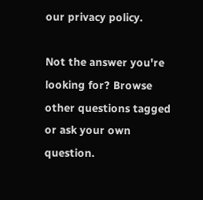our privacy policy.

Not the answer you're looking for? Browse other questions tagged or ask your own question.